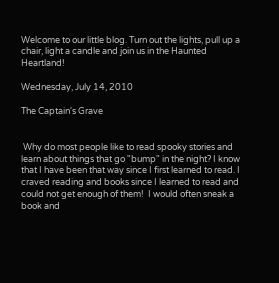Welcome to our little blog. Turn out the lights, pull up a chair, light a candle and join us in the Haunted Heartland!

Wednesday, July 14, 2010

The Captain's Grave


 Why do most people like to read spooky stories and learn about things that go "bump" in the night? I know that I have been that way since I first learned to read. I craved reading and books since I learned to read and could not get enough of them!  I would often sneak a book and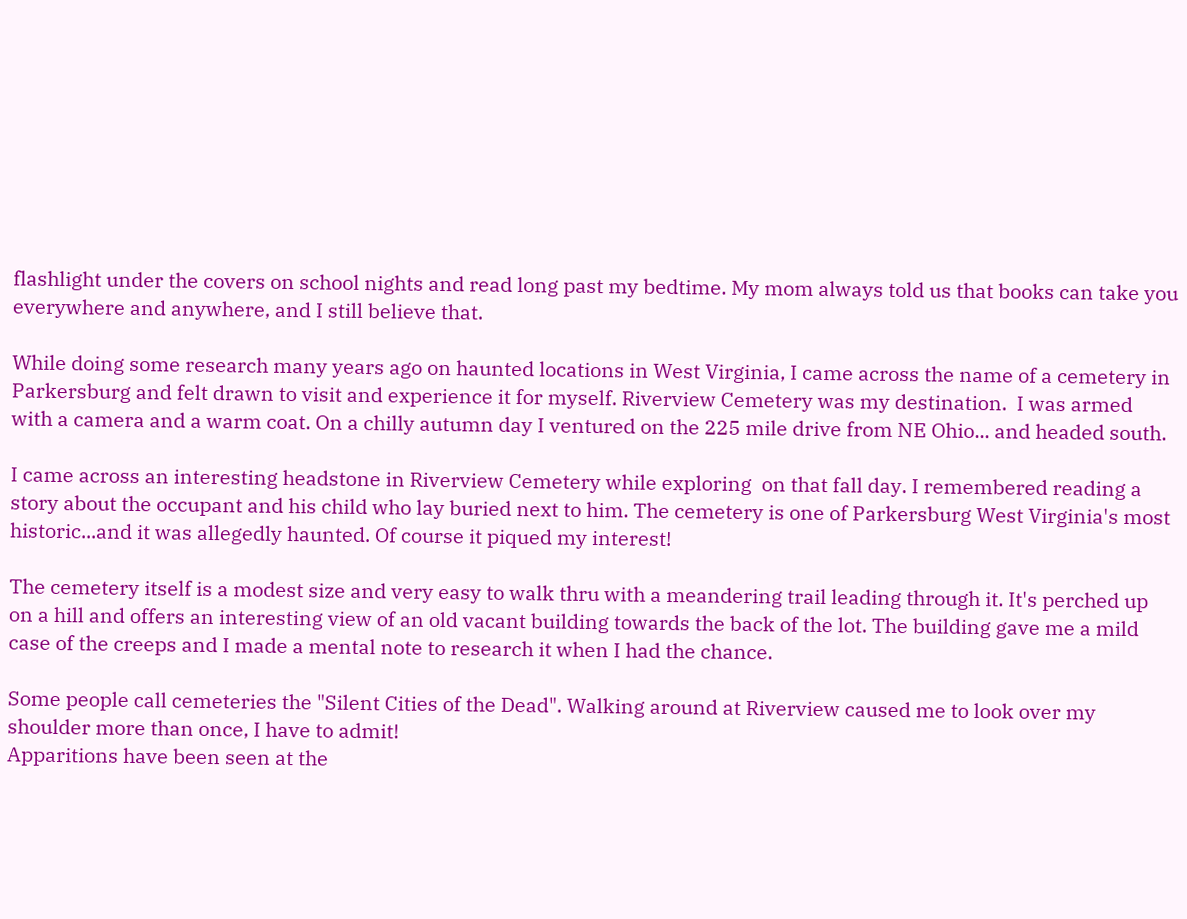flashlight under the covers on school nights and read long past my bedtime. My mom always told us that books can take you everywhere and anywhere, and I still believe that.

While doing some research many years ago on haunted locations in West Virginia, I came across the name of a cemetery in Parkersburg and felt drawn to visit and experience it for myself. Riverview Cemetery was my destination.  I was armed with a camera and a warm coat. On a chilly autumn day I ventured on the 225 mile drive from NE Ohio... and headed south.

I came across an interesting headstone in Riverview Cemetery while exploring  on that fall day. I remembered reading a story about the occupant and his child who lay buried next to him. The cemetery is one of Parkersburg West Virginia's most historic...and it was allegedly haunted. Of course it piqued my interest!

The cemetery itself is a modest size and very easy to walk thru with a meandering trail leading through it. It's perched up on a hill and offers an interesting view of an old vacant building towards the back of the lot. The building gave me a mild case of the creeps and I made a mental note to research it when I had the chance.

Some people call cemeteries the "Silent Cities of the Dead". Walking around at Riverview caused me to look over my shoulder more than once, I have to admit!
Apparitions have been seen at the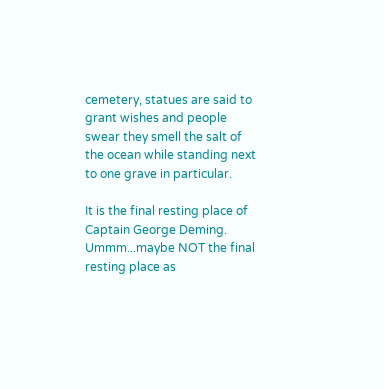cemetery, statues are said to grant wishes and people swear they smell the salt of the ocean while standing next to one grave in particular.

It is the final resting place of Captain George Deming. Ummm...maybe NOT the final resting place as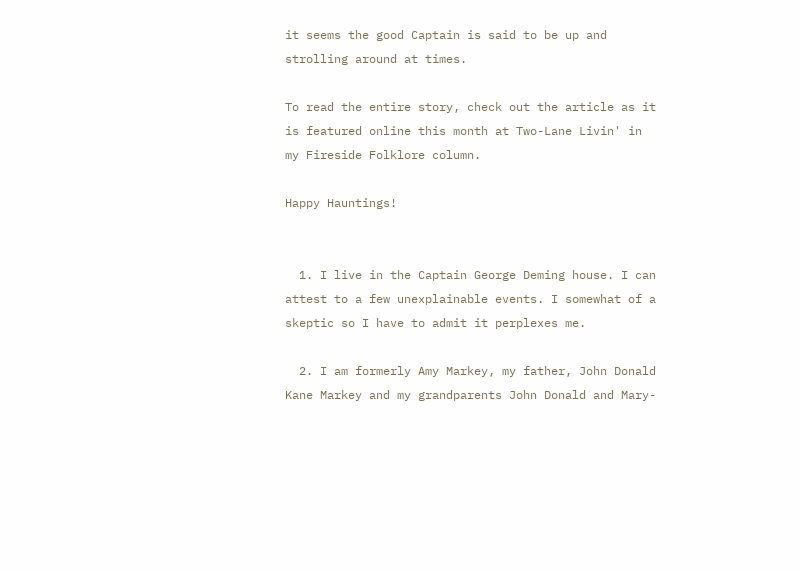it seems the good Captain is said to be up and strolling around at times.

To read the entire story, check out the article as it is featured online this month at Two-Lane Livin' in my Fireside Folklore column.

Happy Hauntings!


  1. I live in the Captain George Deming house. I can attest to a few unexplainable events. I somewhat of a skeptic so I have to admit it perplexes me.

  2. I am formerly Amy Markey, my father, John Donald Kane Markey and my grandparents John Donald and Mary-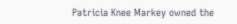Patricia Knee Markey owned the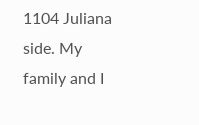1104 Juliana side. My family and I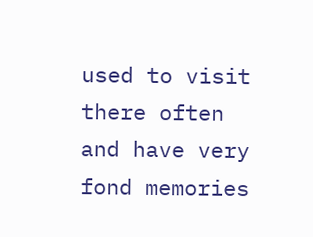used to visit there often and have very fond memories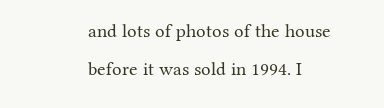and lots of photos of the house before it was sold in 1994. I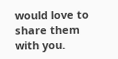would love to share them with you.